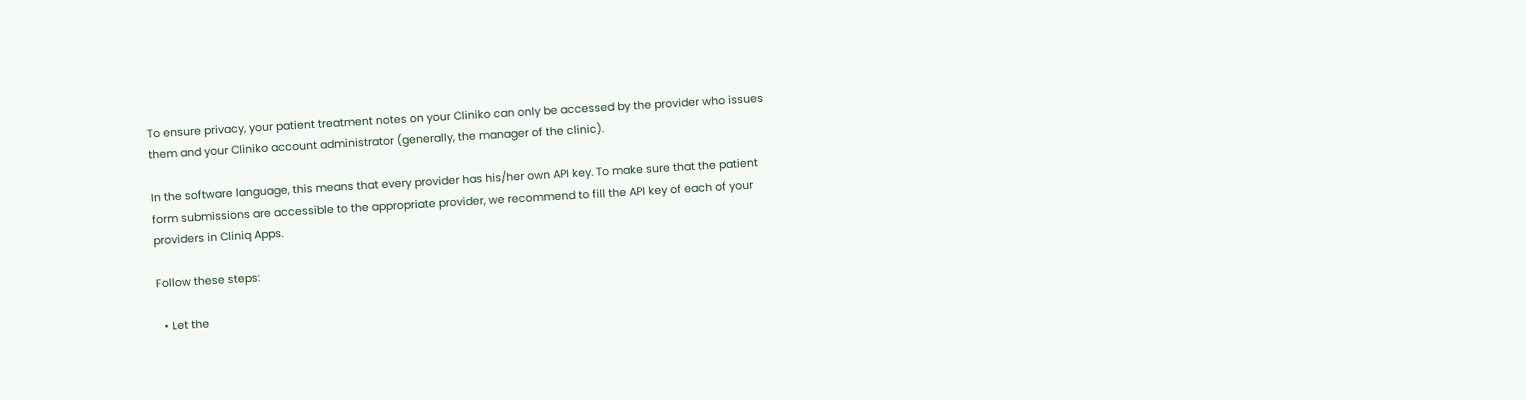To ensure privacy, your patient treatment notes on your Cliniko can only be accessed by the provider who issues them and your Cliniko account administrator (generally, the manager of the clinic).

In the software language, this means that every provider has his/her own API key. To make sure that the patient form submissions are accessible to the appropriate provider, we recommend to fill the API key of each of your providers in Cliniq Apps.

Follow these steps:

  • Let the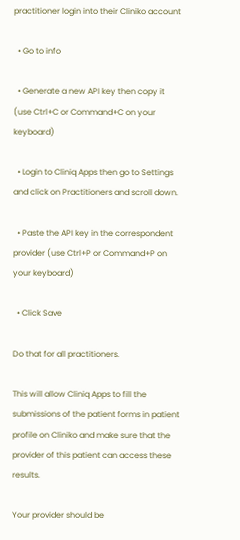practitioner login into their Cliniko account

  • Go to info

  • Generate a new API key then copy it (use Ctrl+C or Command+C on your keyboard)

  • Login to Cliniq Apps then go to Settings and click on Practitioners and scroll down.

  • Paste the API key in the correspondent provider (use Ctrl+P or Command+P on your keyboard)

  • Click Save

Do that for all practitioners.

This will allow Cliniq Apps to fill the submissions of the patient forms in patient profile on Cliniko and make sure that the provider of this patient can access these results.

Your provider should be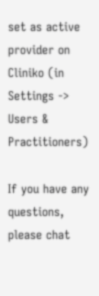set as active provider on Cliniko (in Settings -> Users & Practitioners)

If you have any questions, please chat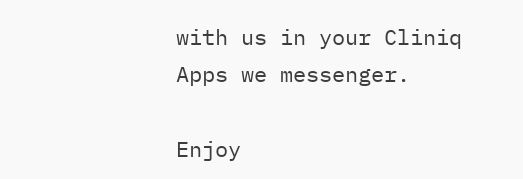with us in your Cliniq Apps we messenger.

Enjoy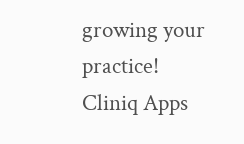growing your practice!
Cliniq Apps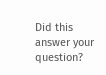Did this answer your question?